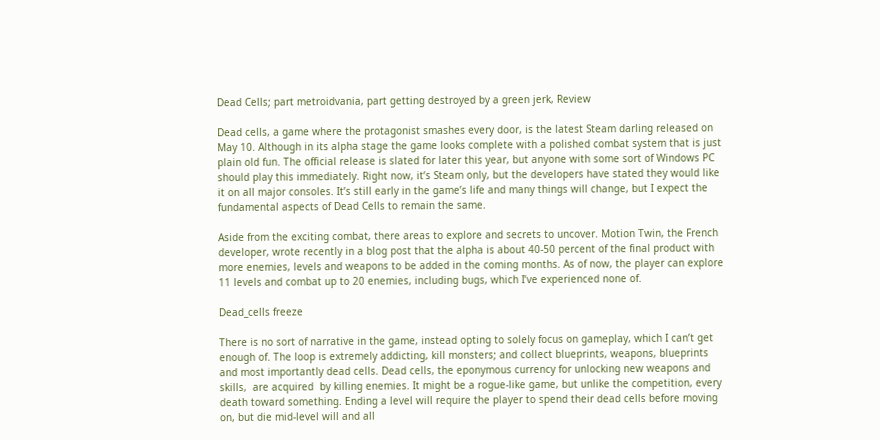Dead Cells; part metroidvania, part getting destroyed by a green jerk, Review

Dead cells, a game where the protagonist smashes every door, is the latest Steam darling released on May 10. Although in its alpha stage the game looks complete with a polished combat system that is just plain old fun. The official release is slated for later this year, but anyone with some sort of Windows PC should play this immediately. Right now, it’s Steam only, but the developers have stated they would like it on all major consoles. It’s still early in the game’s life and many things will change, but I expect the fundamental aspects of Dead Cells to remain the same.

Aside from the exciting combat, there areas to explore and secrets to uncover. Motion Twin, the French developer, wrote recently in a blog post that the alpha is about 40-50 percent of the final product with more enemies, levels and weapons to be added in the coming months. As of now, the player can explore 11 levels and combat up to 20 enemies, including bugs, which I’ve experienced none of.

Dead_cells freeze

There is no sort of narrative in the game, instead opting to solely focus on gameplay, which I can’t get enough of. The loop is extremely addicting, kill monsters; and collect blueprints, weapons, blueprints and most importantly dead cells. Dead cells, the eponymous currency for unlocking new weapons and skills,  are acquired  by killing enemies. It might be a rogue-like game, but unlike the competition, every death toward something. Ending a level will require the player to spend their dead cells before moving on, but die mid-level will and all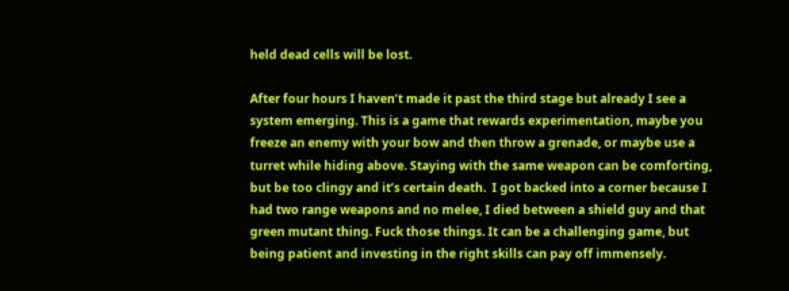held dead cells will be lost.

After four hours I haven’t made it past the third stage but already I see a system emerging. This is a game that rewards experimentation, maybe you freeze an enemy with your bow and then throw a grenade, or maybe use a turret while hiding above. Staying with the same weapon can be comforting, but be too clingy and it’s certain death.  I got backed into a corner because I had two range weapons and no melee, I died between a shield guy and that green mutant thing. Fuck those things. It can be a challenging game, but being patient and investing in the right skills can pay off immensely.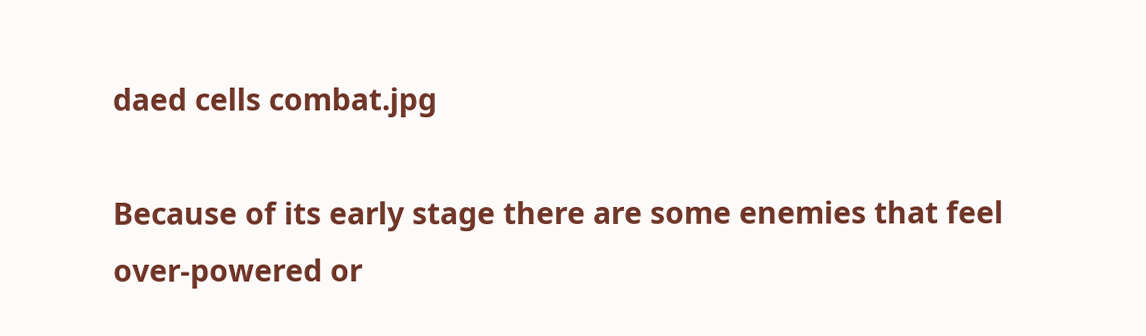daed cells combat.jpg

Because of its early stage there are some enemies that feel over-powered or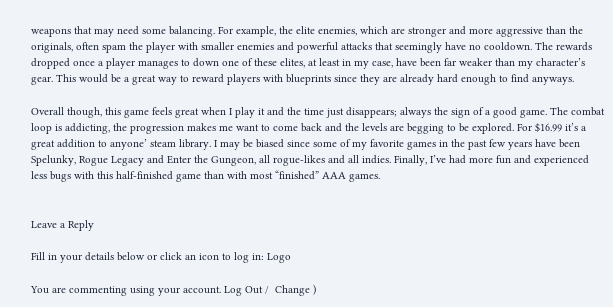weapons that may need some balancing. For example, the elite enemies, which are stronger and more aggressive than the originals, often spam the player with smaller enemies and powerful attacks that seemingly have no cooldown. The rewards dropped once a player manages to down one of these elites, at least in my case, have been far weaker than my character’s gear. This would be a great way to reward players with blueprints since they are already hard enough to find anyways.

Overall though, this game feels great when I play it and the time just disappears; always the sign of a good game. The combat loop is addicting, the progression makes me want to come back and the levels are begging to be explored. For $16.99 it’s a great addition to anyone’ steam library. I may be biased since some of my favorite games in the past few years have been Spelunky, Rogue Legacy and Enter the Gungeon, all rogue-likes and all indies. Finally, I’ve had more fun and experienced less bugs with this half-finished game than with most “finished” AAA games.


Leave a Reply

Fill in your details below or click an icon to log in: Logo

You are commenting using your account. Log Out /  Change )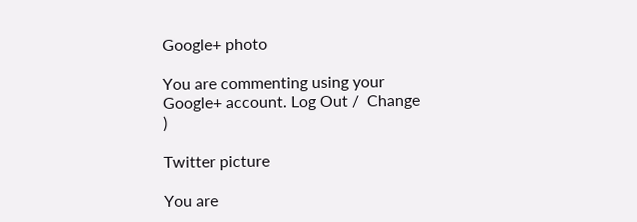Google+ photo

You are commenting using your Google+ account. Log Out /  Change )

Twitter picture

You are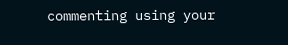commenting using your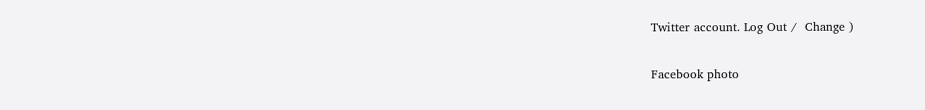Twitter account. Log Out /  Change )

Facebook photo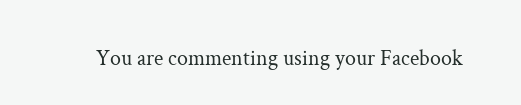You are commenting using your Facebook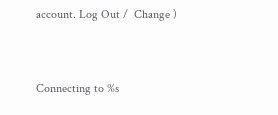account. Log Out /  Change )


Connecting to %s